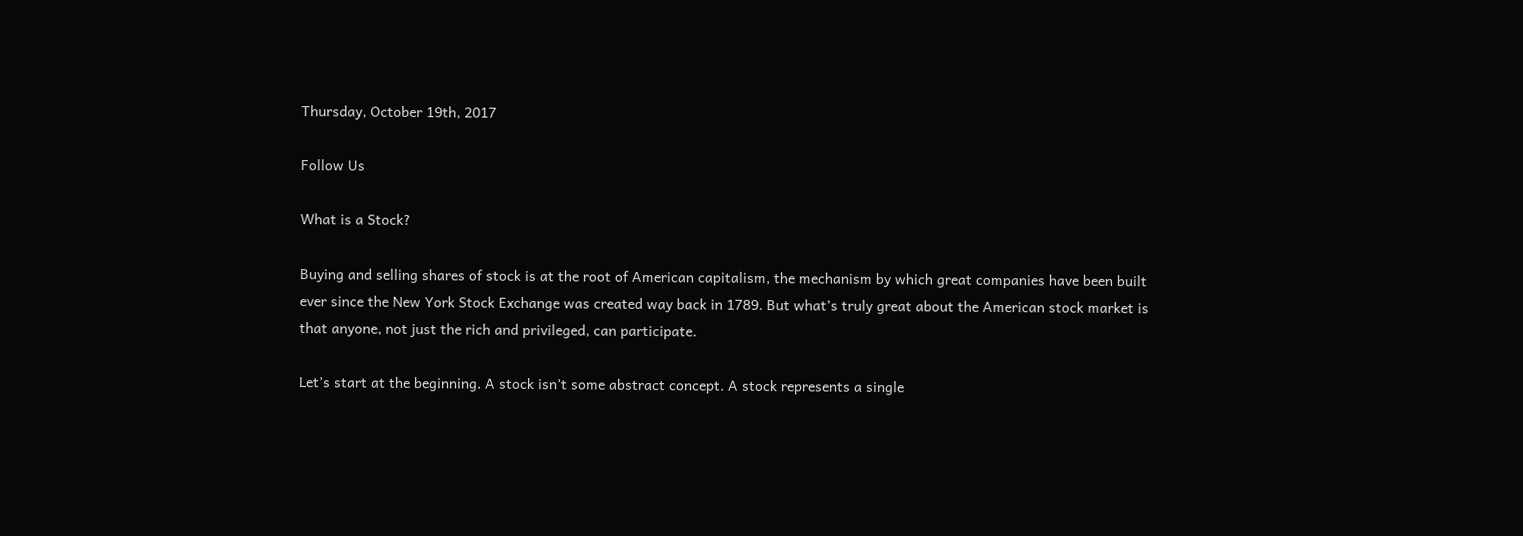Thursday, October 19th, 2017

Follow Us

What is a Stock?

Buying and selling shares of stock is at the root of American capitalism, the mechanism by which great companies have been built ever since the New York Stock Exchange was created way back in 1789. But what’s truly great about the American stock market is that anyone, not just the rich and privileged, can participate.

Let’s start at the beginning. A stock isn’t some abstract concept. A stock represents a single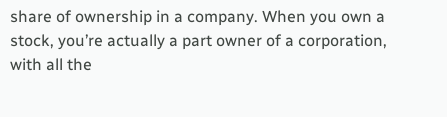share of ownership in a company. When you own a stock, you’re actually a part owner of a corporation, with all the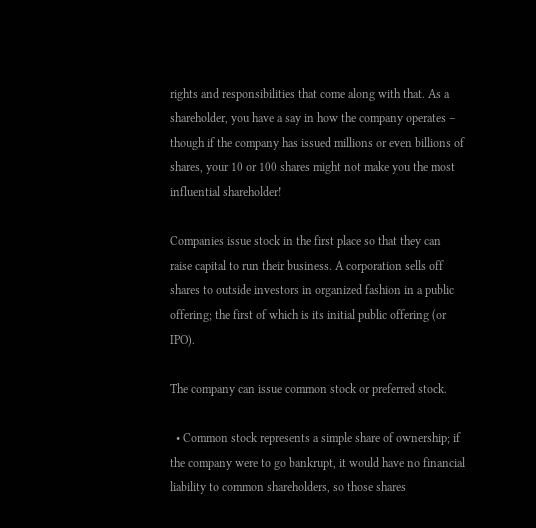rights and responsibilities that come along with that. As a shareholder, you have a say in how the company operates – though if the company has issued millions or even billions of shares, your 10 or 100 shares might not make you the most influential shareholder!

Companies issue stock in the first place so that they can raise capital to run their business. A corporation sells off shares to outside investors in organized fashion in a public offering; the first of which is its initial public offering (or IPO).

The company can issue common stock or preferred stock.

  • Common stock represents a simple share of ownership; if the company were to go bankrupt, it would have no financial liability to common shareholders, so those shares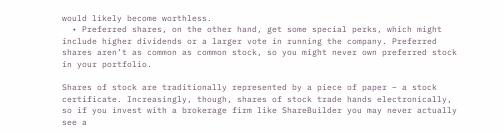would likely become worthless.
  • Preferred shares, on the other hand, get some special perks, which might include higher dividends or a larger vote in running the company. Preferred shares aren’t as common as common stock, so you might never own preferred stock in your portfolio.

Shares of stock are traditionally represented by a piece of paper – a stock certificate. Increasingly, though, shares of stock trade hands electronically, so if you invest with a brokerage firm like ShareBuilder you may never actually see a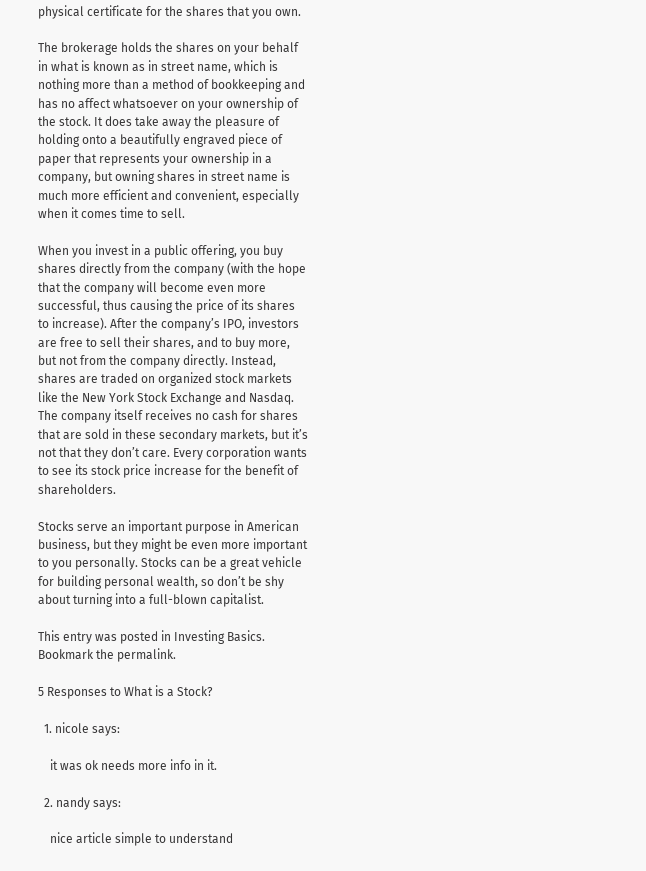physical certificate for the shares that you own.

The brokerage holds the shares on your behalf in what is known as in street name, which is nothing more than a method of bookkeeping and has no affect whatsoever on your ownership of the stock. It does take away the pleasure of holding onto a beautifully engraved piece of paper that represents your ownership in a company, but owning shares in street name is much more efficient and convenient, especially when it comes time to sell.

When you invest in a public offering, you buy shares directly from the company (with the hope that the company will become even more successful, thus causing the price of its shares to increase). After the company’s IPO, investors are free to sell their shares, and to buy more, but not from the company directly. Instead, shares are traded on organized stock markets like the New York Stock Exchange and Nasdaq. The company itself receives no cash for shares that are sold in these secondary markets, but it’s not that they don’t care. Every corporation wants to see its stock price increase for the benefit of shareholders.

Stocks serve an important purpose in American business, but they might be even more important to you personally. Stocks can be a great vehicle for building personal wealth, so don’t be shy about turning into a full-blown capitalist.

This entry was posted in Investing Basics. Bookmark the permalink.

5 Responses to What is a Stock?

  1. nicole says:

    it was ok needs more info in it.

  2. nandy says:

    nice article simple to understand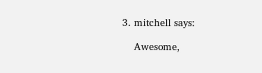3. mitchell says:

    Awesome,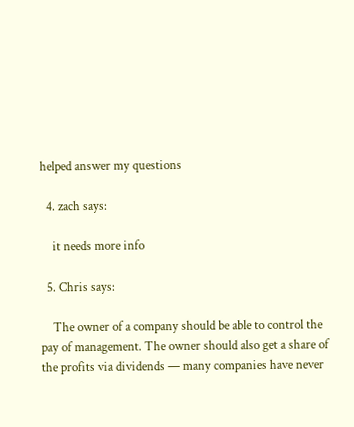helped answer my questions

  4. zach says:

    it needs more info

  5. Chris says:

    The owner of a company should be able to control the pay of management. The owner should also get a share of the profits via dividends — many companies have never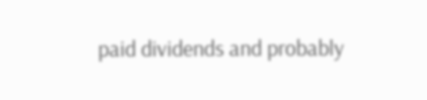paid dividends and probably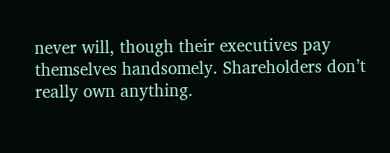never will, though their executives pay themselves handsomely. Shareholders don’t really own anything.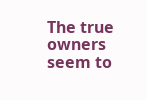The true owners seem to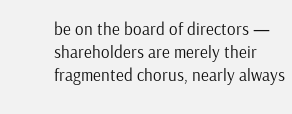be on the board of directors — shareholders are merely their fragmented chorus, nearly always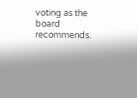voting as the board recommends.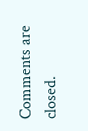Comments are closed.